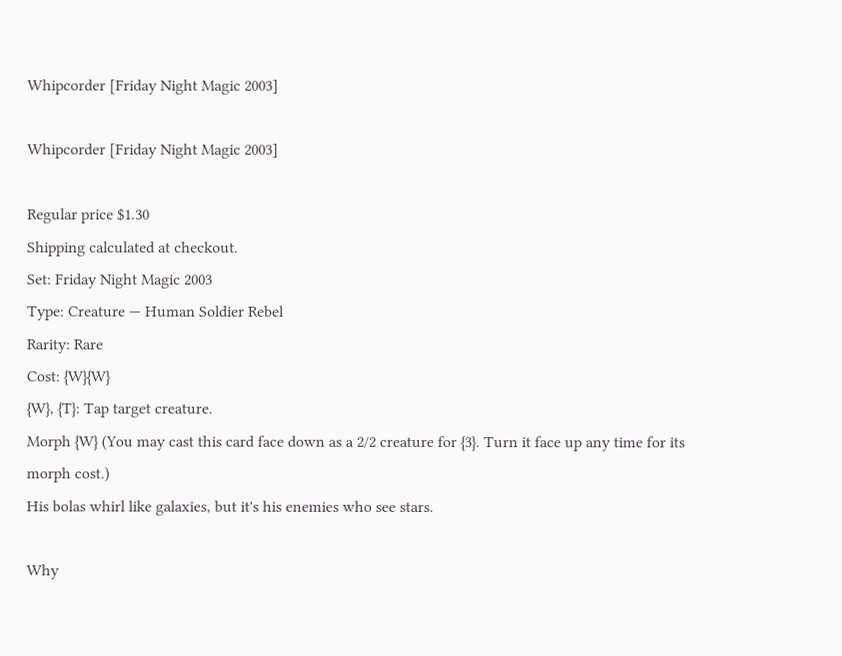Whipcorder [Friday Night Magic 2003]

Whipcorder [Friday Night Magic 2003]

Regular price $1.30
Shipping calculated at checkout.
Set: Friday Night Magic 2003
Type: Creature — Human Soldier Rebel
Rarity: Rare
Cost: {W}{W}
{W}, {T}: Tap target creature.
Morph {W} (You may cast this card face down as a 2/2 creature for {3}. Turn it face up any time for its morph cost.)
His bolas whirl like galaxies, but it's his enemies who see stars.

Why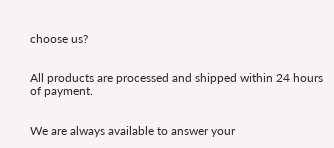choose us?


All products are processed and shipped within 24 hours of payment.


We are always available to answer your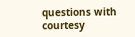questions with courtesy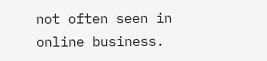not often seen in online business.